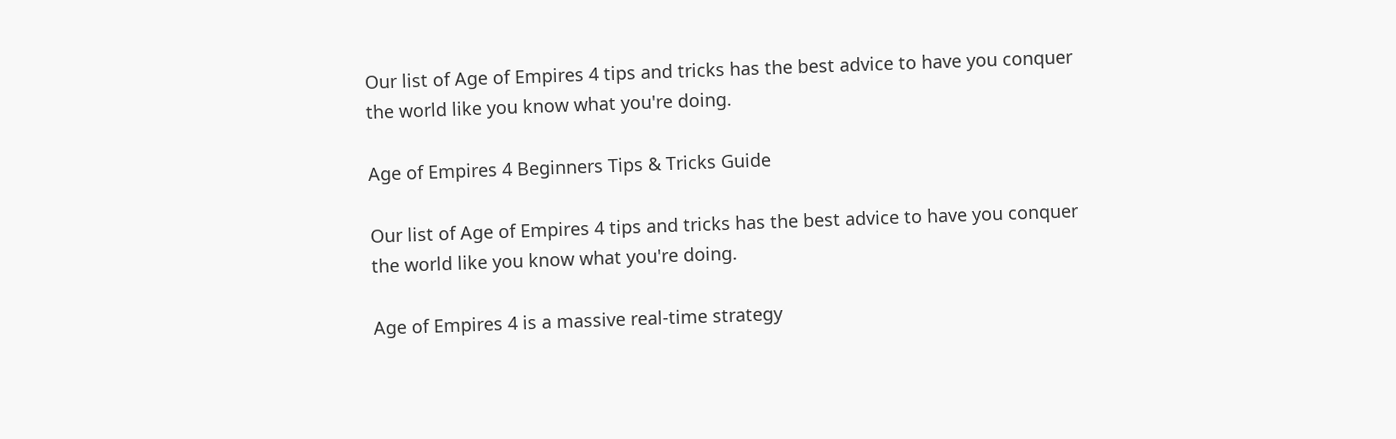Our list of Age of Empires 4 tips and tricks has the best advice to have you conquer the world like you know what you're doing.

Age of Empires 4 Beginners Tips & Tricks Guide

Our list of Age of Empires 4 tips and tricks has the best advice to have you conquer the world like you know what you're doing.

Age of Empires 4 is a massive real-time strategy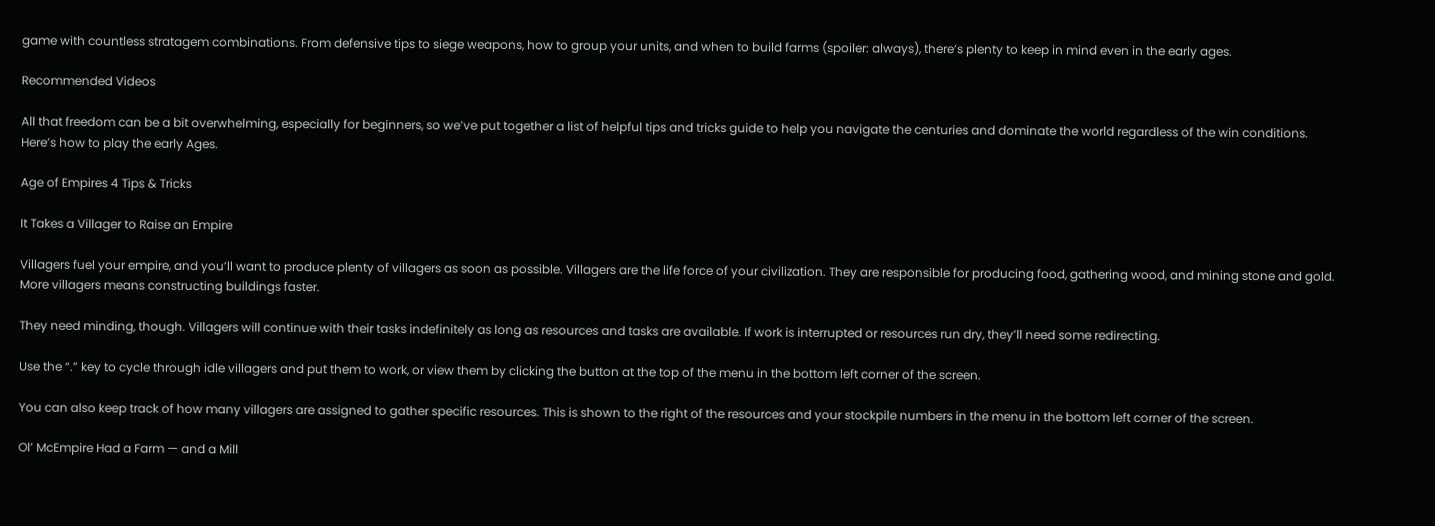game with countless stratagem combinations. From defensive tips to siege weapons, how to group your units, and when to build farms (spoiler: always), there’s plenty to keep in mind even in the early ages.

Recommended Videos

All that freedom can be a bit overwhelming, especially for beginners, so we’ve put together a list of helpful tips and tricks guide to help you navigate the centuries and dominate the world regardless of the win conditions. Here’s how to play the early Ages.

Age of Empires 4 Tips & Tricks

It Takes a Villager to Raise an Empire

Villagers fuel your empire, and you’ll want to produce plenty of villagers as soon as possible. Villagers are the life force of your civilization. They are responsible for producing food, gathering wood, and mining stone and gold. More villagers means constructing buildings faster.

They need minding, though. Villagers will continue with their tasks indefinitely as long as resources and tasks are available. If work is interrupted or resources run dry, they’ll need some redirecting.

Use the “.” key to cycle through idle villagers and put them to work, or view them by clicking the button at the top of the menu in the bottom left corner of the screen.

You can also keep track of how many villagers are assigned to gather specific resources. This is shown to the right of the resources and your stockpile numbers in the menu in the bottom left corner of the screen.

Ol’ McEmpire Had a Farm — and a Mill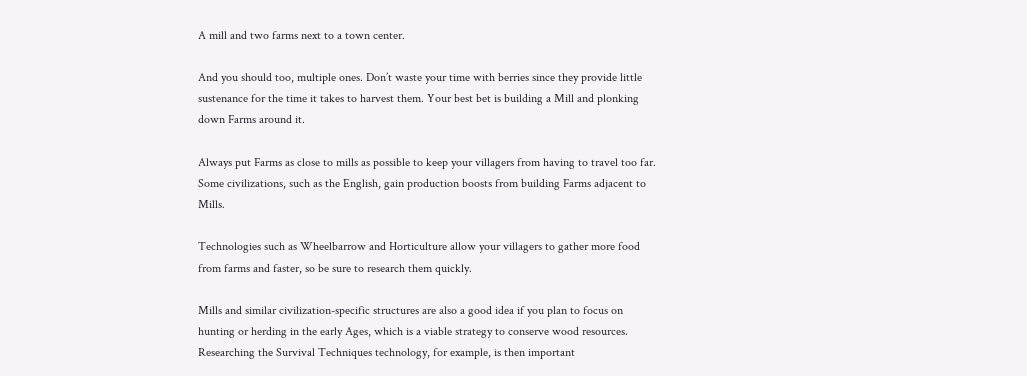A mill and two farms next to a town center.

And you should too, multiple ones. Don’t waste your time with berries since they provide little sustenance for the time it takes to harvest them. Your best bet is building a Mill and plonking down Farms around it.

Always put Farms as close to mills as possible to keep your villagers from having to travel too far. Some civilizations, such as the English, gain production boosts from building Farms adjacent to Mills.

Technologies such as Wheelbarrow and Horticulture allow your villagers to gather more food from farms and faster, so be sure to research them quickly.

Mills and similar civilization-specific structures are also a good idea if you plan to focus on hunting or herding in the early Ages, which is a viable strategy to conserve wood resources. Researching the Survival Techniques technology, for example, is then important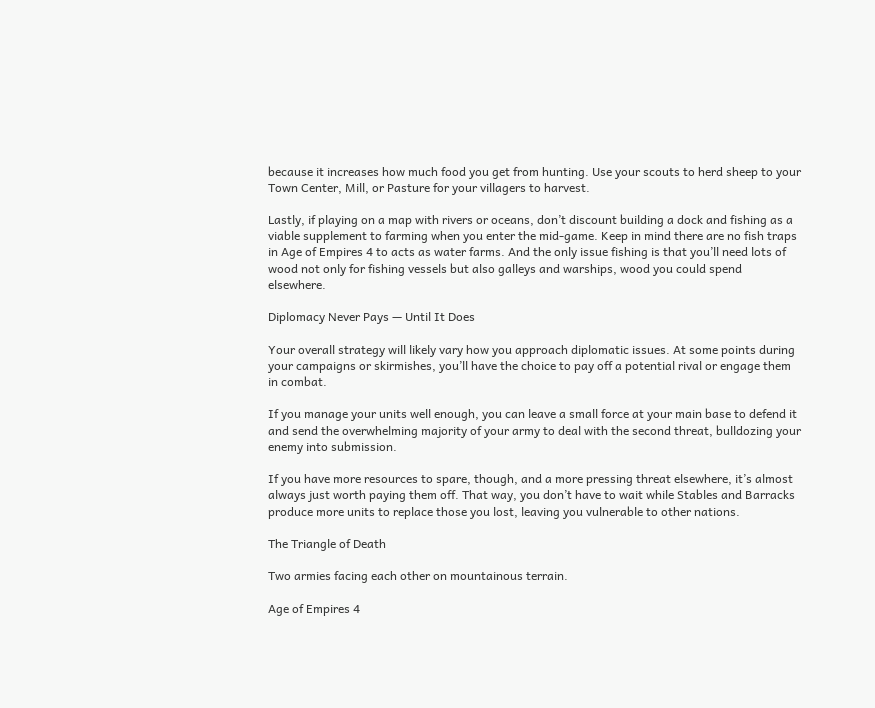because it increases how much food you get from hunting. Use your scouts to herd sheep to your Town Center, Mill, or Pasture for your villagers to harvest.

Lastly, if playing on a map with rivers or oceans, don’t discount building a dock and fishing as a viable supplement to farming when you enter the mid-game. Keep in mind there are no fish traps in Age of Empires 4 to acts as water farms. And the only issue fishing is that you’ll need lots of wood not only for fishing vessels but also galleys and warships, wood you could spend elsewhere.

Diplomacy Never Pays — Until It Does

Your overall strategy will likely vary how you approach diplomatic issues. At some points during your campaigns or skirmishes, you’ll have the choice to pay off a potential rival or engage them in combat.

If you manage your units well enough, you can leave a small force at your main base to defend it and send the overwhelming majority of your army to deal with the second threat, bulldozing your enemy into submission.

If you have more resources to spare, though, and a more pressing threat elsewhere, it’s almost always just worth paying them off. That way, you don’t have to wait while Stables and Barracks produce more units to replace those you lost, leaving you vulnerable to other nations.

The Triangle of Death

Two armies facing each other on mountainous terrain.

Age of Empires 4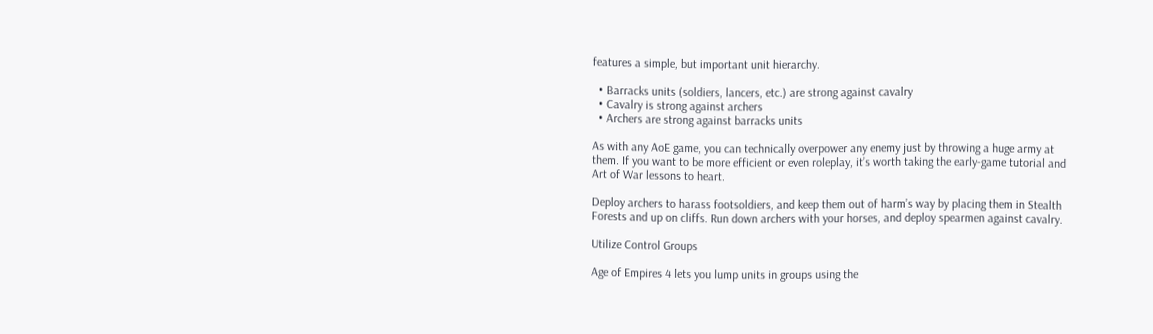features a simple, but important unit hierarchy.

  • Barracks units (soldiers, lancers, etc.) are strong against cavalry
  • Cavalry is strong against archers
  • Archers are strong against barracks units

As with any AoE game, you can technically overpower any enemy just by throwing a huge army at them. If you want to be more efficient or even roleplay, it’s worth taking the early-game tutorial and Art of War lessons to heart.

Deploy archers to harass footsoldiers, and keep them out of harm’s way by placing them in Stealth Forests and up on cliffs. Run down archers with your horses, and deploy spearmen against cavalry.

Utilize Control Groups

Age of Empires 4 lets you lump units in groups using the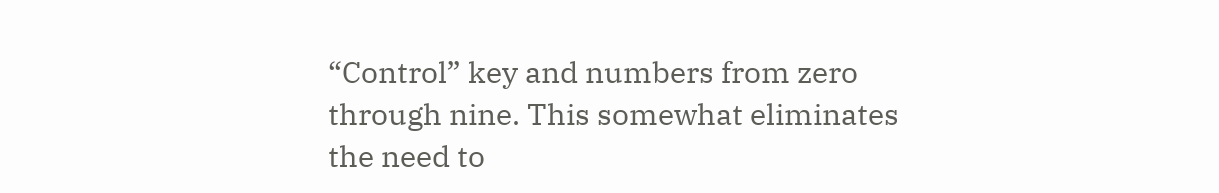“Control” key and numbers from zero through nine. This somewhat eliminates the need to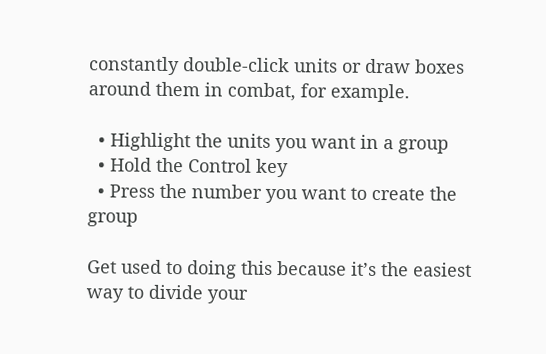constantly double-click units or draw boxes around them in combat, for example.

  • Highlight the units you want in a group
  • Hold the Control key
  • Press the number you want to create the group

Get used to doing this because it’s the easiest way to divide your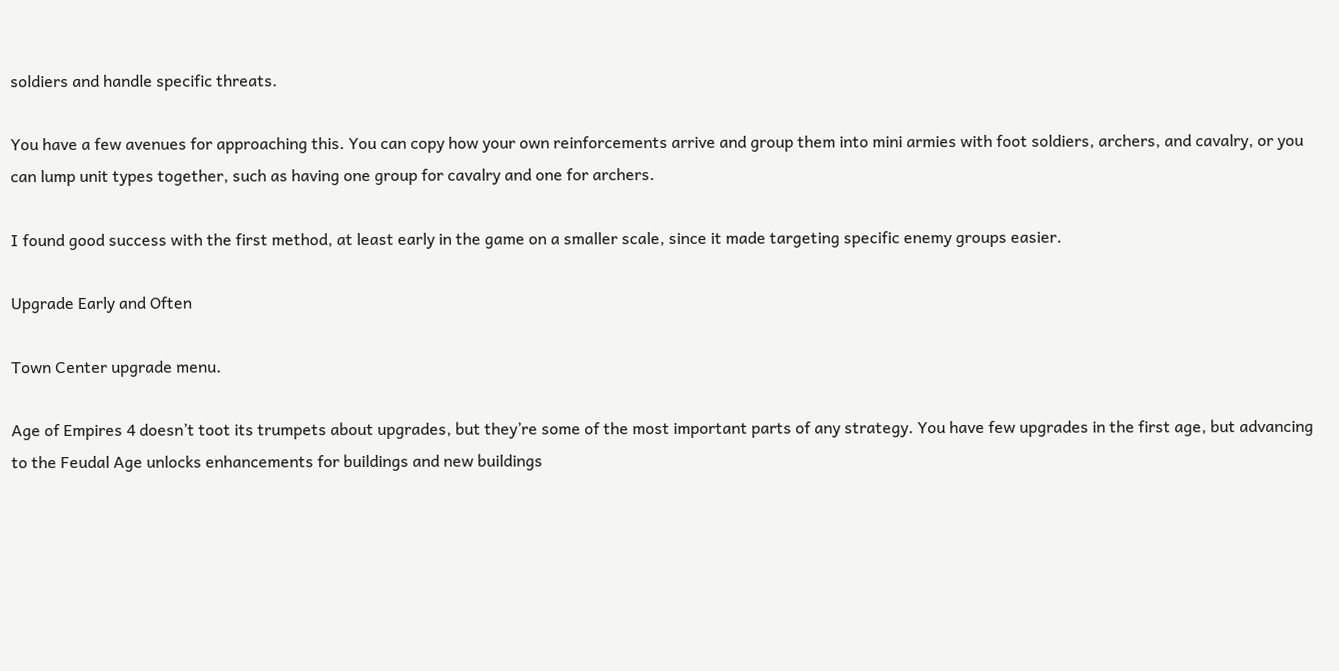soldiers and handle specific threats.

You have a few avenues for approaching this. You can copy how your own reinforcements arrive and group them into mini armies with foot soldiers, archers, and cavalry, or you can lump unit types together, such as having one group for cavalry and one for archers.

I found good success with the first method, at least early in the game on a smaller scale, since it made targeting specific enemy groups easier.

Upgrade Early and Often

Town Center upgrade menu.

Age of Empires 4 doesn’t toot its trumpets about upgrades, but they’re some of the most important parts of any strategy. You have few upgrades in the first age, but advancing to the Feudal Age unlocks enhancements for buildings and new buildings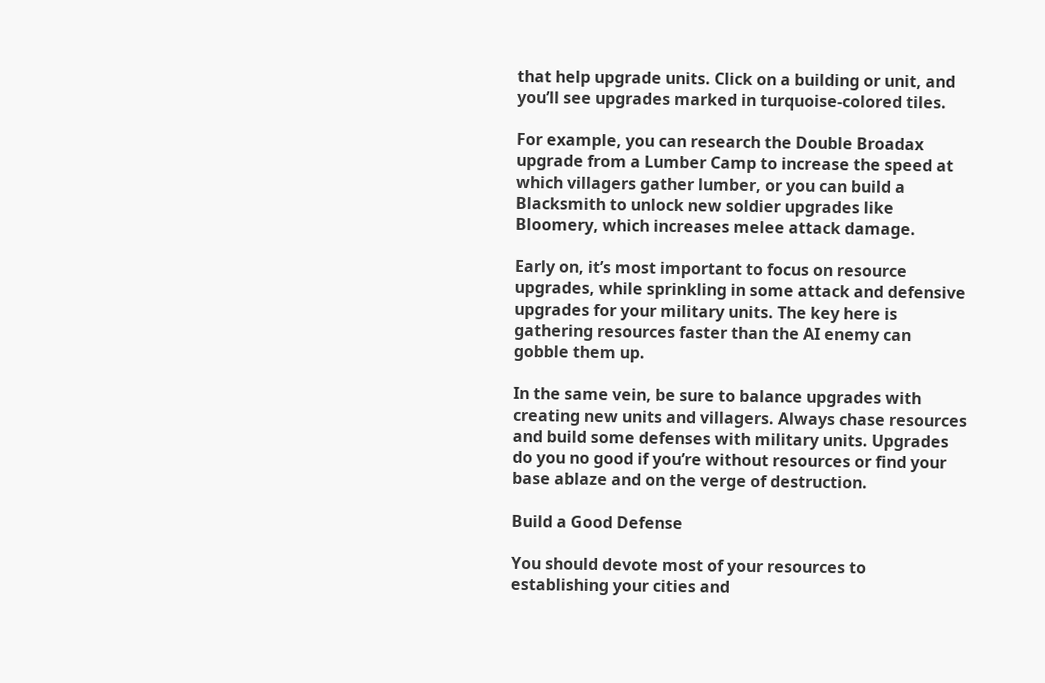that help upgrade units. Click on a building or unit, and you’ll see upgrades marked in turquoise-colored tiles.

For example, you can research the Double Broadax upgrade from a Lumber Camp to increase the speed at which villagers gather lumber, or you can build a Blacksmith to unlock new soldier upgrades like Bloomery, which increases melee attack damage.

Early on, it’s most important to focus on resource upgrades, while sprinkling in some attack and defensive upgrades for your military units. The key here is gathering resources faster than the AI enemy can gobble them up.

In the same vein, be sure to balance upgrades with creating new units and villagers. Always chase resources and build some defenses with military units. Upgrades do you no good if you’re without resources or find your base ablaze and on the verge of destruction.

Build a Good Defense

You should devote most of your resources to establishing your cities and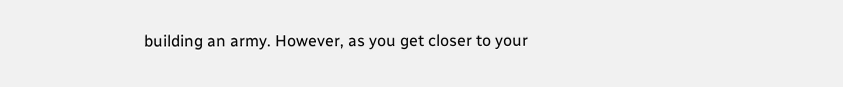building an army. However, as you get closer to your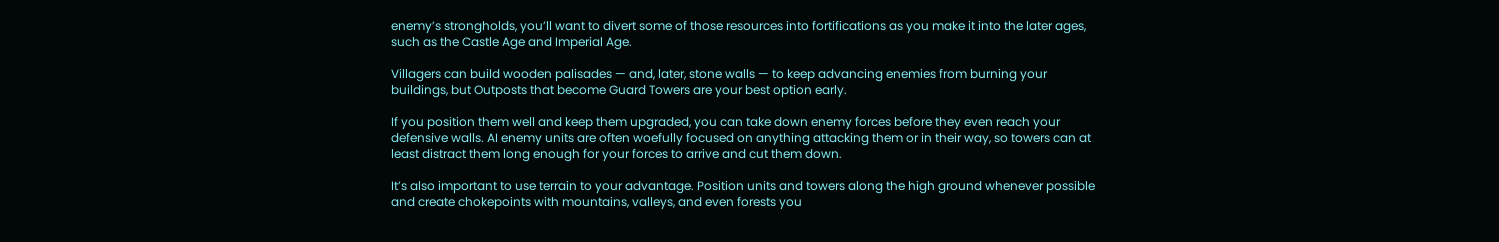enemy’s strongholds, you’ll want to divert some of those resources into fortifications as you make it into the later ages, such as the Castle Age and Imperial Age.

Villagers can build wooden palisades — and, later, stone walls — to keep advancing enemies from burning your buildings, but Outposts that become Guard Towers are your best option early.

If you position them well and keep them upgraded, you can take down enemy forces before they even reach your defensive walls. AI enemy units are often woefully focused on anything attacking them or in their way, so towers can at least distract them long enough for your forces to arrive and cut them down.

It’s also important to use terrain to your advantage. Position units and towers along the high ground whenever possible and create chokepoints with mountains, valleys, and even forests you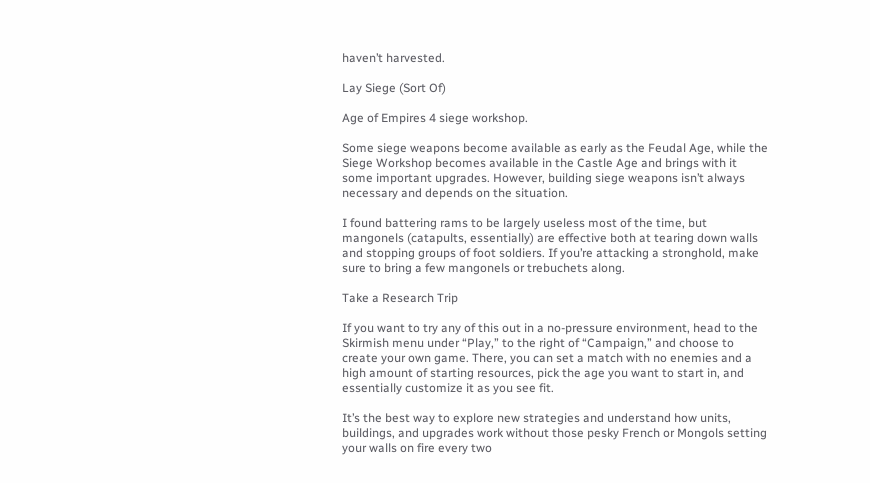haven’t harvested.

Lay Siege (Sort Of)

Age of Empires 4 siege workshop.

Some siege weapons become available as early as the Feudal Age, while the Siege Workshop becomes available in the Castle Age and brings with it some important upgrades. However, building siege weapons isn’t always necessary and depends on the situation.

I found battering rams to be largely useless most of the time, but mangonels (catapults, essentially) are effective both at tearing down walls and stopping groups of foot soldiers. If you’re attacking a stronghold, make sure to bring a few mangonels or trebuchets along.

Take a Research Trip

If you want to try any of this out in a no-pressure environment, head to the Skirmish menu under “Play,” to the right of “Campaign,” and choose to create your own game. There, you can set a match with no enemies and a high amount of starting resources, pick the age you want to start in, and essentially customize it as you see fit.

It’s the best way to explore new strategies and understand how units, buildings, and upgrades work without those pesky French or Mongols setting your walls on fire every two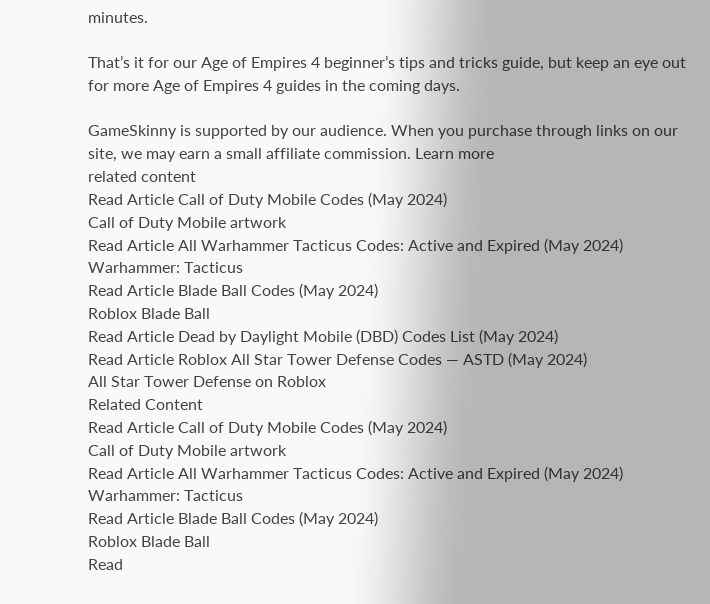minutes.

That’s it for our Age of Empires 4 beginner’s tips and tricks guide, but keep an eye out for more Age of Empires 4 guides in the coming days.

GameSkinny is supported by our audience. When you purchase through links on our site, we may earn a small affiliate commission. Learn more
related content
Read Article Call of Duty Mobile Codes (May 2024)
Call of Duty Mobile artwork
Read Article All Warhammer Tacticus Codes: Active and Expired (May 2024)
Warhammer: Tacticus
Read Article Blade Ball Codes (May 2024)
Roblox Blade Ball
Read Article Dead by Daylight Mobile (DBD) Codes List (May 2024)
Read Article Roblox All Star Tower Defense Codes — ASTD (May 2024)
All Star Tower Defense on Roblox
Related Content
Read Article Call of Duty Mobile Codes (May 2024)
Call of Duty Mobile artwork
Read Article All Warhammer Tacticus Codes: Active and Expired (May 2024)
Warhammer: Tacticus
Read Article Blade Ball Codes (May 2024)
Roblox Blade Ball
Read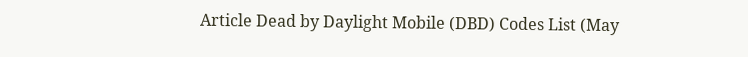Article Dead by Daylight Mobile (DBD) Codes List (May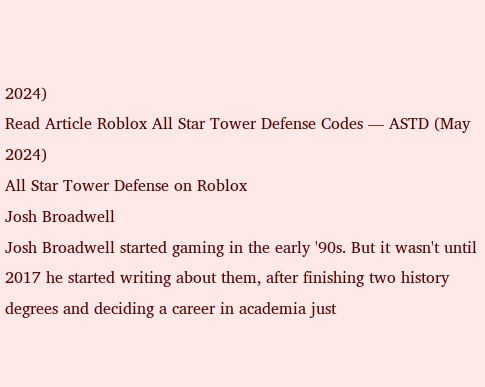2024)
Read Article Roblox All Star Tower Defense Codes — ASTD (May 2024)
All Star Tower Defense on Roblox
Josh Broadwell
Josh Broadwell started gaming in the early '90s. But it wasn't until 2017 he started writing about them, after finishing two history degrees and deciding a career in academia just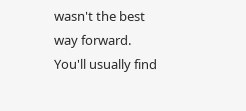wasn't the best way forward. You'll usually find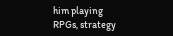him playing RPGs, strategy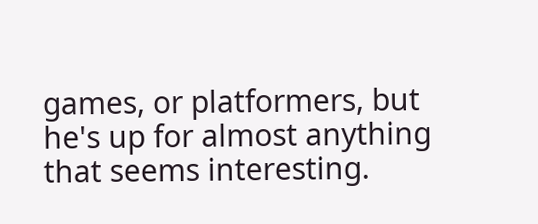games, or platformers, but he's up for almost anything that seems interesting.